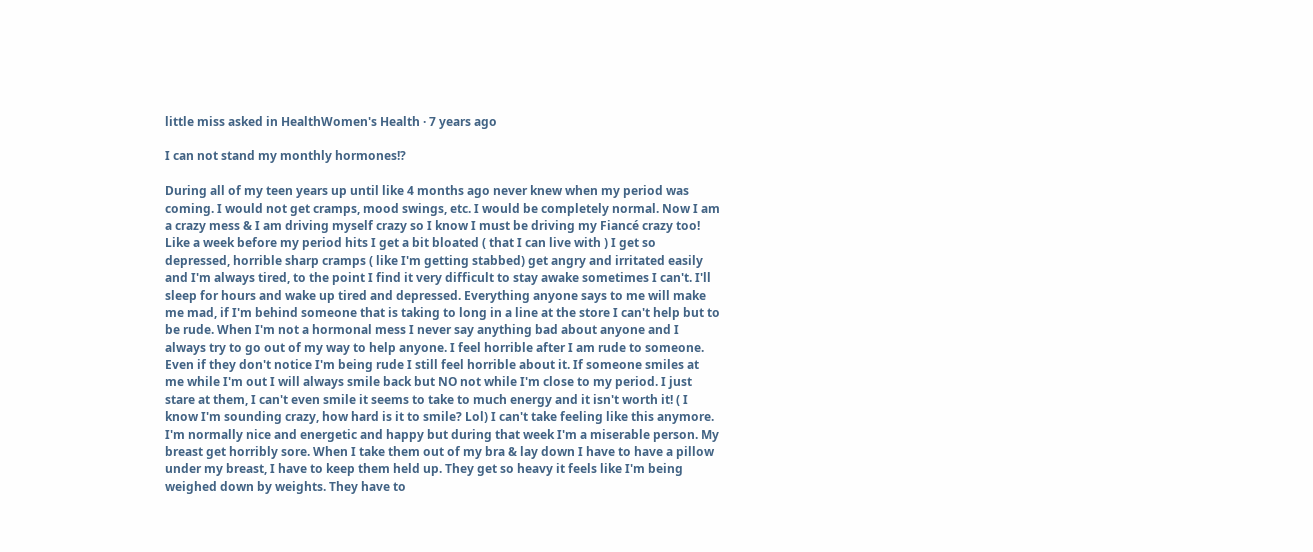little miss asked in HealthWomen's Health · 7 years ago

I can not stand my monthly hormones!?

During all of my teen years up until like 4 months ago never knew when my period was coming. I would not get cramps, mood swings, etc. I would be completely normal. Now I am a crazy mess & I am driving myself crazy so I know I must be driving my Fiancé crazy too! Like a week before my period hits I get a bit bloated ( that I can live with ) I get so depressed, horrible sharp cramps ( like I'm getting stabbed) get angry and irritated easily and I'm always tired, to the point I find it very difficult to stay awake sometimes I can't. I'll sleep for hours and wake up tired and depressed. Everything anyone says to me will make me mad, if I'm behind someone that is taking to long in a line at the store I can't help but to be rude. When I'm not a hormonal mess I never say anything bad about anyone and I always try to go out of my way to help anyone. I feel horrible after I am rude to someone. Even if they don't notice I'm being rude I still feel horrible about it. If someone smiles at me while I'm out I will always smile back but NO not while I'm close to my period. I just stare at them, I can't even smile it seems to take to much energy and it isn't worth it! ( I know I'm sounding crazy, how hard is it to smile? Lol) I can't take feeling like this anymore. I'm normally nice and energetic and happy but during that week I'm a miserable person. My breast get horribly sore. When I take them out of my bra & lay down I have to have a pillow under my breast, I have to keep them held up. They get so heavy it feels like I'm being weighed down by weights. They have to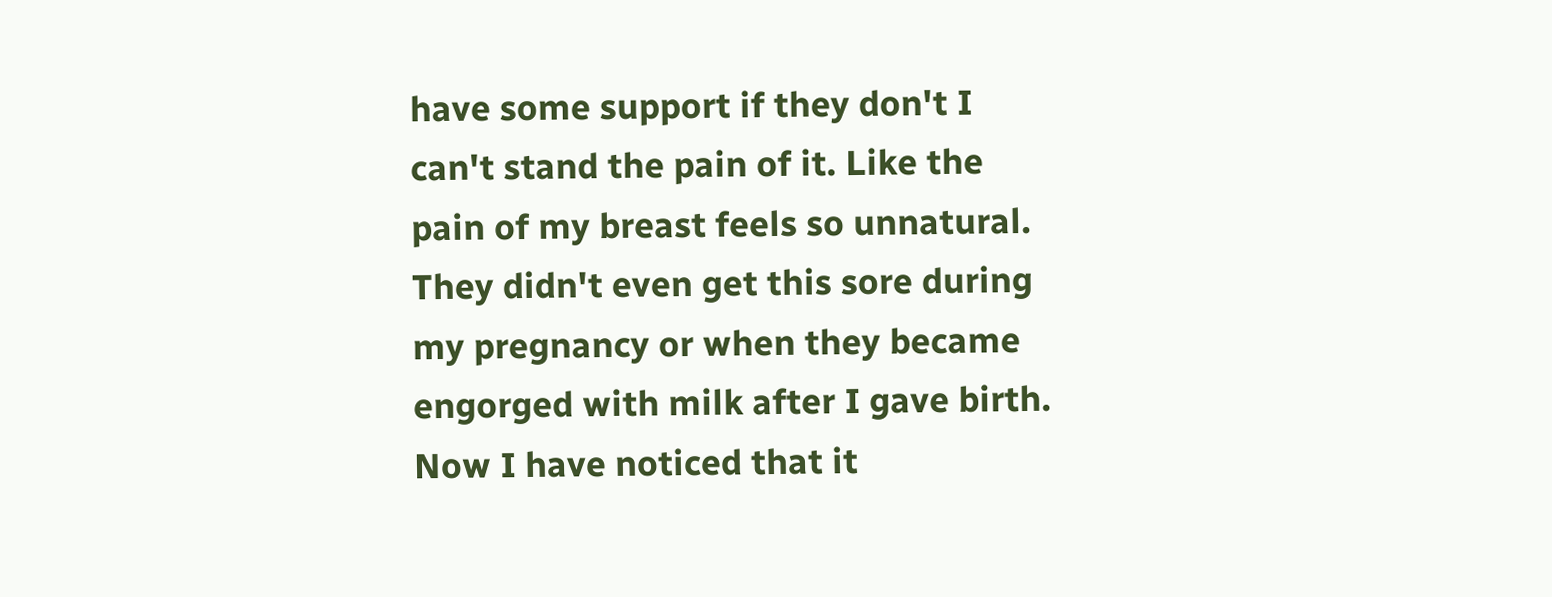have some support if they don't I can't stand the pain of it. Like the pain of my breast feels so unnatural. They didn't even get this sore during my pregnancy or when they became engorged with milk after I gave birth. Now I have noticed that it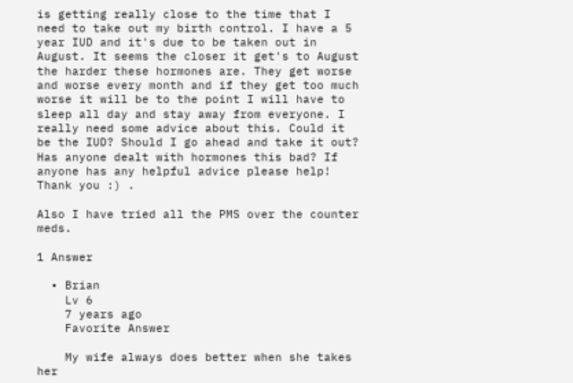is getting really close to the time that I need to take out my birth control. I have a 5 year IUD and it's due to be taken out in August. It seems the closer it get's to August the harder these hormones are. They get worse and worse every month and if they get too much worse it will be to the point I will have to sleep all day and stay away from everyone. I really need some advice about this. Could it be the IUD? Should I go ahead and take it out? Has anyone dealt with hormones this bad? If anyone has any helpful advice please help! Thank you :) .

Also I have tried all the PMS over the counter meds.

1 Answer

  • Brian
    Lv 6
    7 years ago
    Favorite Answer

    My wife always does better when she takes her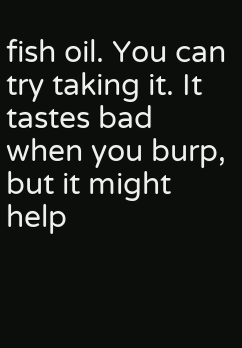fish oil. You can try taking it. It tastes bad when you burp, but it might help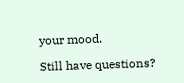your mood.

Still have questions?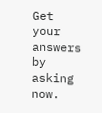Get your answers by asking now.